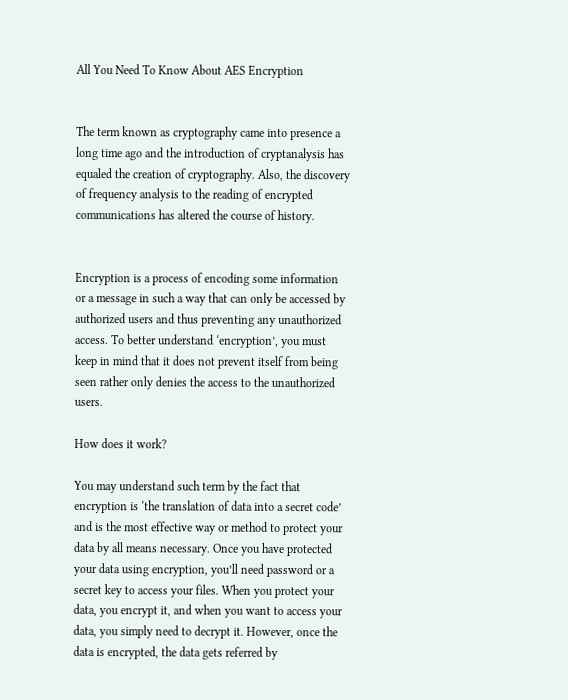All You Need To Know About AES Encryption


The term known as cryptography came into presence a long time ago and the introduction of cryptanalysis has equaled the creation of cryptography. Also, the discovery of frequency analysis to the reading of encrypted communications has altered the course of history.


Encryption is a process of encoding some information or a message in such a way that can only be accessed by authorized users and thus preventing any unauthorized access. To better understand ‘encryption’, you must keep in mind that it does not prevent itself from being seen rather only denies the access to the unauthorized users.

How does it work?

You may understand such term by the fact that encryption is ‘the translation of data into a secret code’ and is the most effective way or method to protect your data by all means necessary. Once you have protected your data using encryption, you’ll need password or a secret key to access your files. When you protect your data, you encrypt it, and when you want to access your data, you simply need to decrypt it. However, once the data is encrypted, the data gets referred by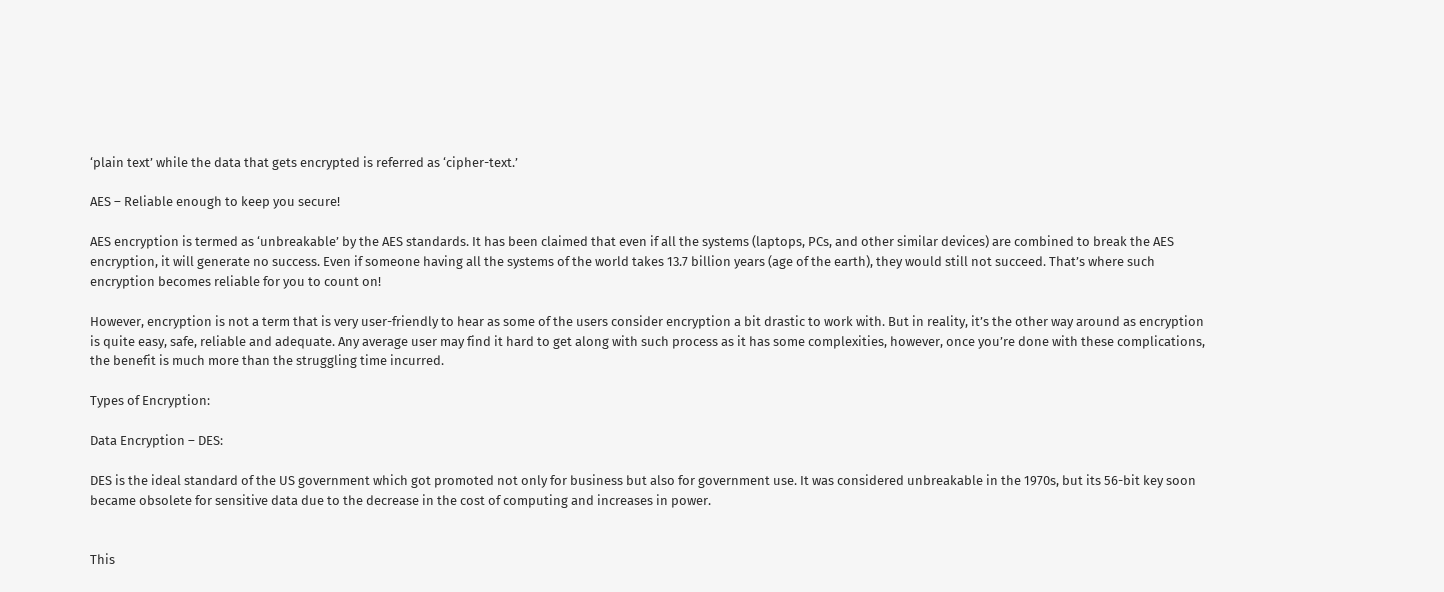‘plain text’ while the data that gets encrypted is referred as ‘cipher-text.’

AES – Reliable enough to keep you secure!

AES encryption is termed as ‘unbreakable’ by the AES standards. It has been claimed that even if all the systems (laptops, PCs, and other similar devices) are combined to break the AES encryption, it will generate no success. Even if someone having all the systems of the world takes 13.7 billion years (age of the earth), they would still not succeed. That’s where such encryption becomes reliable for you to count on!

However, encryption is not a term that is very user-friendly to hear as some of the users consider encryption a bit drastic to work with. But in reality, it’s the other way around as encryption is quite easy, safe, reliable and adequate. Any average user may find it hard to get along with such process as it has some complexities, however, once you’re done with these complications, the benefit is much more than the struggling time incurred.

Types of Encryption:

Data Encryption – DES:

DES is the ideal standard of the US government which got promoted not only for business but also for government use. It was considered unbreakable in the 1970s, but its 56-bit key soon became obsolete for sensitive data due to the decrease in the cost of computing and increases in power.


This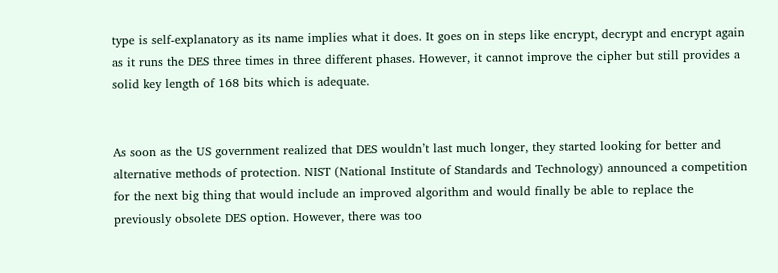type is self-explanatory as its name implies what it does. It goes on in steps like encrypt, decrypt and encrypt again as it runs the DES three times in three different phases. However, it cannot improve the cipher but still provides a solid key length of 168 bits which is adequate.


As soon as the US government realized that DES wouldn’t last much longer, they started looking for better and alternative methods of protection. NIST (National Institute of Standards and Technology) announced a competition for the next big thing that would include an improved algorithm and would finally be able to replace the previously obsolete DES option. However, there was too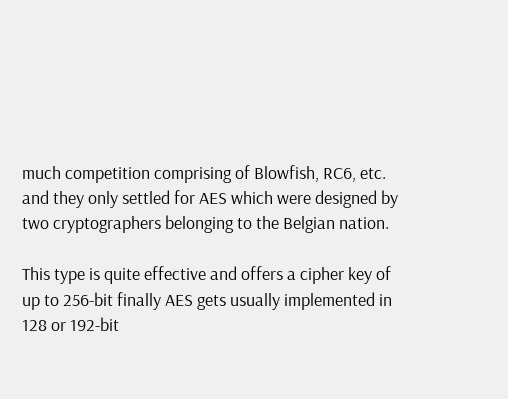much competition comprising of Blowfish, RC6, etc. and they only settled for AES which were designed by two cryptographers belonging to the Belgian nation.

This type is quite effective and offers a cipher key of up to 256-bit finally AES gets usually implemented in 128 or 192-bit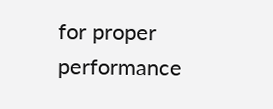for proper performance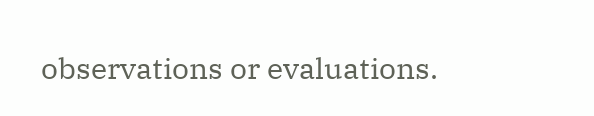observations or evaluations.